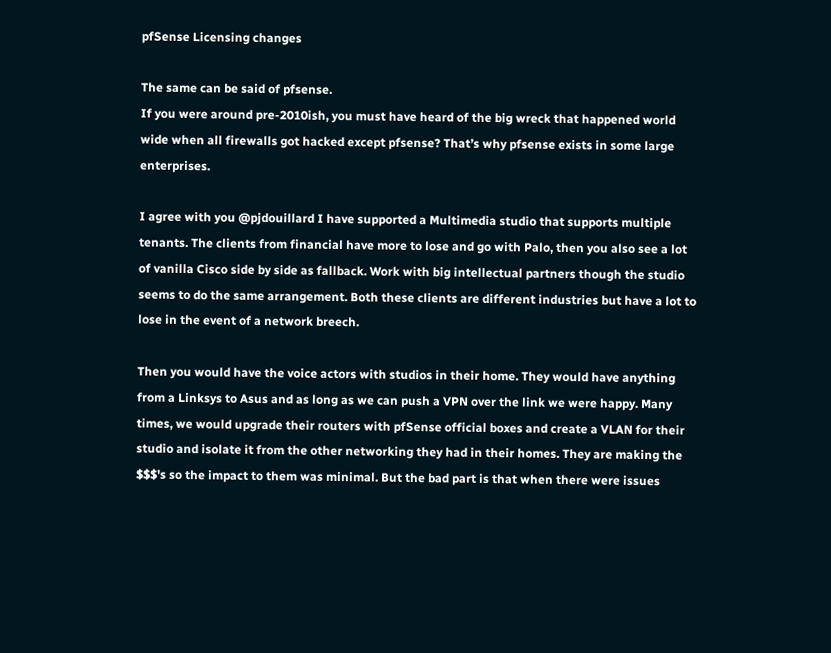pfSense Licensing changes

The same can be said of pfsense.
If you were around pre-2010ish, you must have heard of the big wreck that happened world wide when all firewalls got hacked except pfsense? That’s why pfsense exists in some large enterprises.

I agree with you @pjdouillard I have supported a Multimedia studio that supports multiple tenants. The clients from financial have more to lose and go with Palo, then you also see a lot of vanilla Cisco side by side as fallback. Work with big intellectual partners though the studio seems to do the same arrangement. Both these clients are different industries but have a lot to lose in the event of a network breech.

Then you would have the voice actors with studios in their home. They would have anything from a Linksys to Asus and as long as we can push a VPN over the link we were happy. Many times, we would upgrade their routers with pfSense official boxes and create a VLAN for their studio and isolate it from the other networking they had in their homes. They are making the $$$'s so the impact to them was minimal. But the bad part is that when there were issues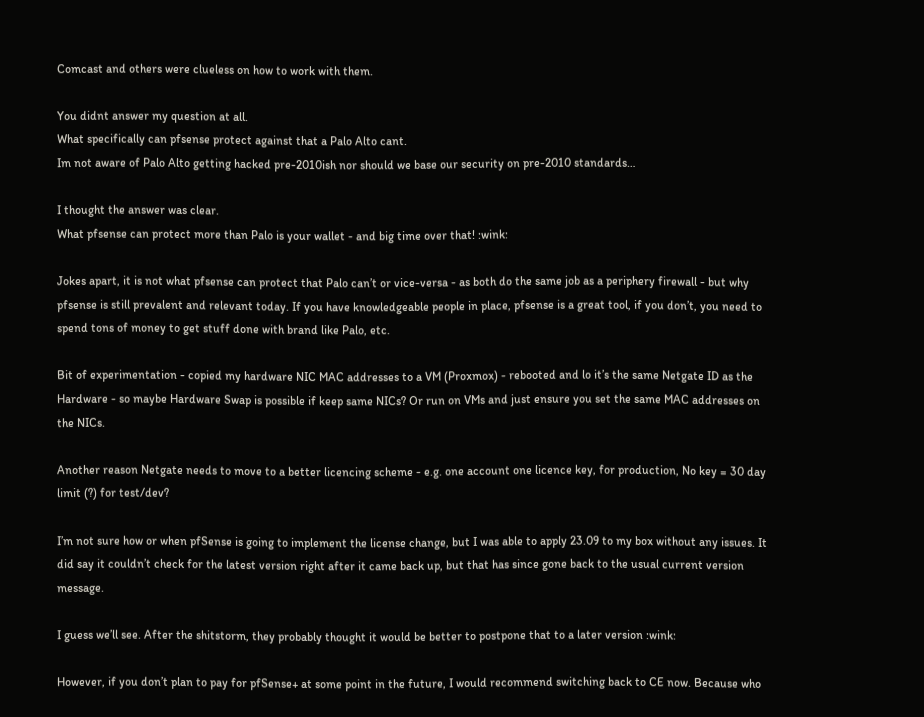Comcast and others were clueless on how to work with them.

You didnt answer my question at all.
What specifically can pfsense protect against that a Palo Alto cant.
Im not aware of Palo Alto getting hacked pre-2010ish nor should we base our security on pre-2010 standards…

I thought the answer was clear.
What pfsense can protect more than Palo is your wallet - and big time over that! :wink:

Jokes apart, it is not what pfsense can protect that Palo can’t or vice-versa - as both do the same job as a periphery firewall - but why pfsense is still prevalent and relevant today. If you have knowledgeable people in place, pfsense is a great tool, if you don’t, you need to spend tons of money to get stuff done with brand like Palo, etc.

Bit of experimentation - copied my hardware NIC MAC addresses to a VM (Proxmox) - rebooted and lo it’s the same Netgate ID as the Hardware - so maybe Hardware Swap is possible if keep same NICs? Or run on VMs and just ensure you set the same MAC addresses on the NICs.

Another reason Netgate needs to move to a better licencing scheme - e.g. one account one licence key, for production, No key = 30 day limit (?) for test/dev?

I’m not sure how or when pfSense is going to implement the license change, but I was able to apply 23.09 to my box without any issues. It did say it couldn’t check for the latest version right after it came back up, but that has since gone back to the usual current version message.

I guess we’ll see. After the shitstorm, they probably thought it would be better to postpone that to a later version :wink:

However, if you don’t plan to pay for pfSense+ at some point in the future, I would recommend switching back to CE now. Because who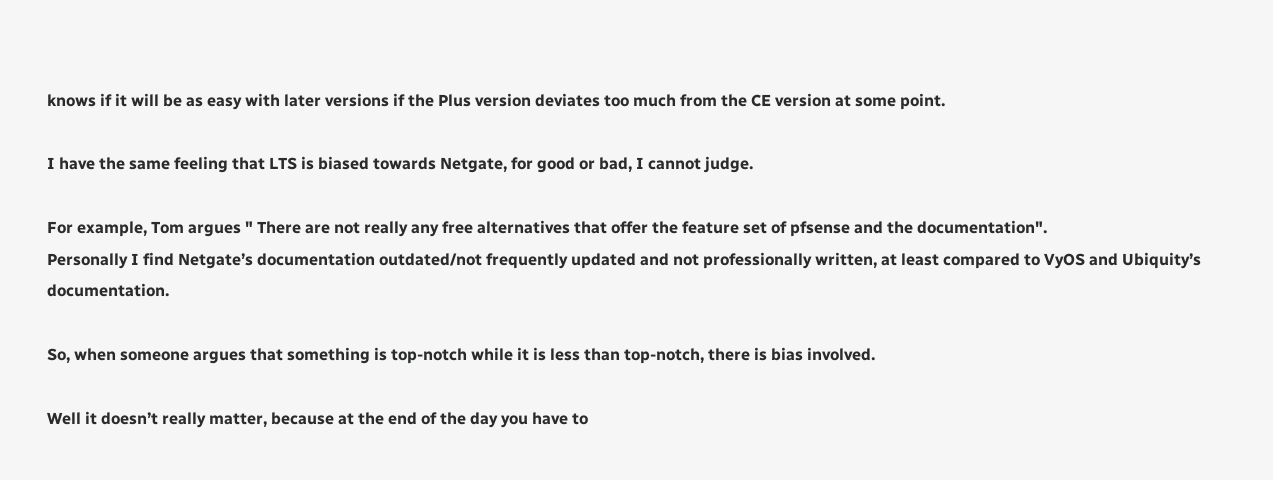knows if it will be as easy with later versions if the Plus version deviates too much from the CE version at some point.

I have the same feeling that LTS is biased towards Netgate, for good or bad, I cannot judge.

For example, Tom argues " There are not really any free alternatives that offer the feature set of pfsense and the documentation".
Personally I find Netgate’s documentation outdated/not frequently updated and not professionally written, at least compared to VyOS and Ubiquity’s documentation.

So, when someone argues that something is top-notch while it is less than top-notch, there is bias involved.

Well it doesn’t really matter, because at the end of the day you have to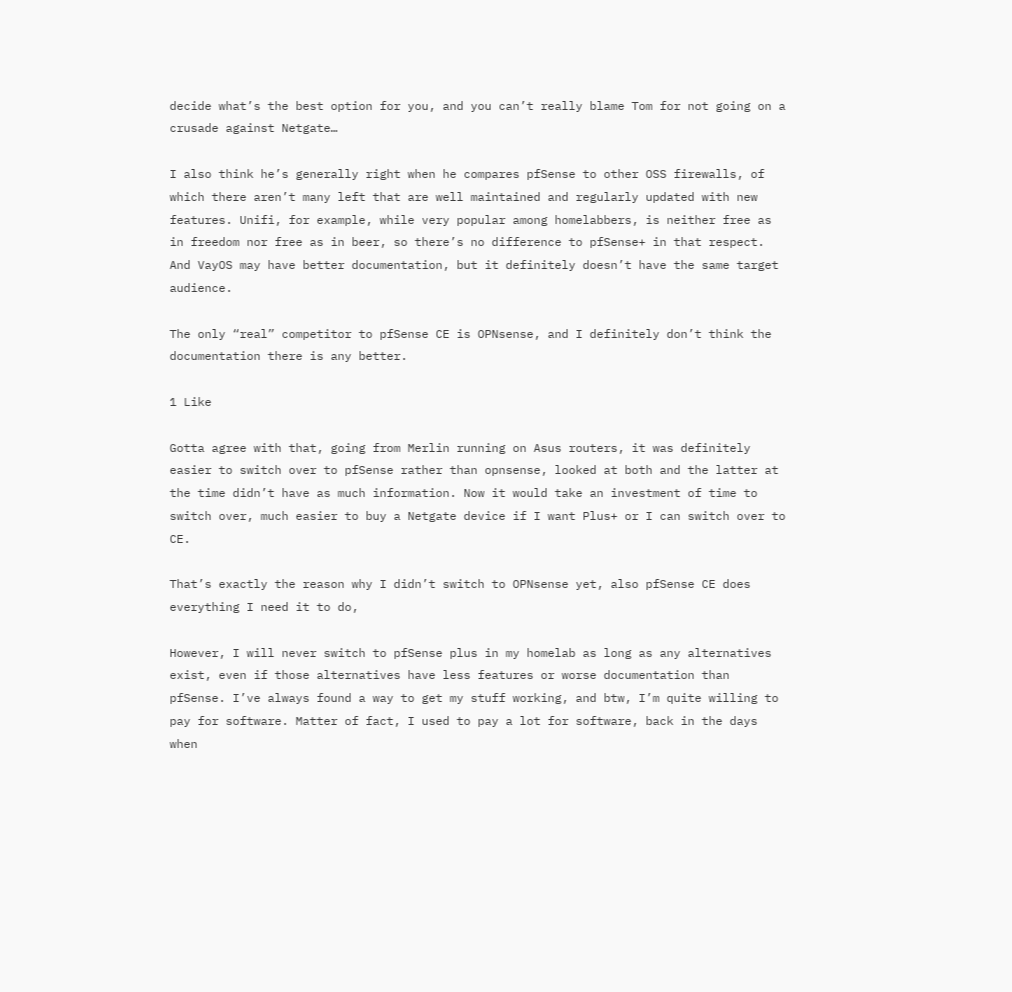decide what’s the best option for you, and you can’t really blame Tom for not going on a crusade against Netgate…

I also think he’s generally right when he compares pfSense to other OSS firewalls, of which there aren’t many left that are well maintained and regularly updated with new features. Unifi, for example, while very popular among homelabbers, is neither free as in freedom nor free as in beer, so there’s no difference to pfSense+ in that respect. And VayOS may have better documentation, but it definitely doesn’t have the same target audience.

The only “real” competitor to pfSense CE is OPNsense, and I definitely don’t think the documentation there is any better.

1 Like

Gotta agree with that, going from Merlin running on Asus routers, it was definitely easier to switch over to pfSense rather than opnsense, looked at both and the latter at the time didn’t have as much information. Now it would take an investment of time to switch over, much easier to buy a Netgate device if I want Plus+ or I can switch over to CE.

That’s exactly the reason why I didn’t switch to OPNsense yet, also pfSense CE does everything I need it to do,

However, I will never switch to pfSense plus in my homelab as long as any alternatives exist, even if those alternatives have less features or worse documentation than pfSense. I’ve always found a way to get my stuff working, and btw, I’m quite willing to pay for software. Matter of fact, I used to pay a lot for software, back in the days when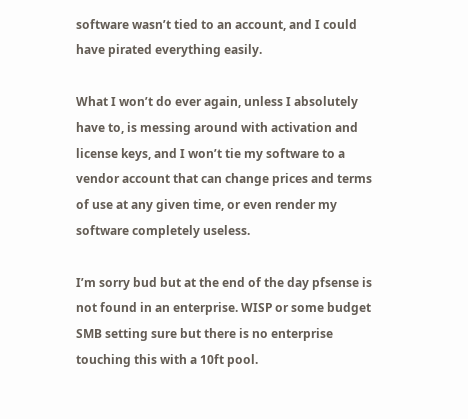software wasn’t tied to an account, and I could have pirated everything easily.

What I won’t do ever again, unless I absolutely have to, is messing around with activation and license keys, and I won’t tie my software to a vendor account that can change prices and terms of use at any given time, or even render my software completely useless.

I’m sorry bud but at the end of the day pfsense is not found in an enterprise. WISP or some budget SMB setting sure but there is no enterprise touching this with a 10ft pool.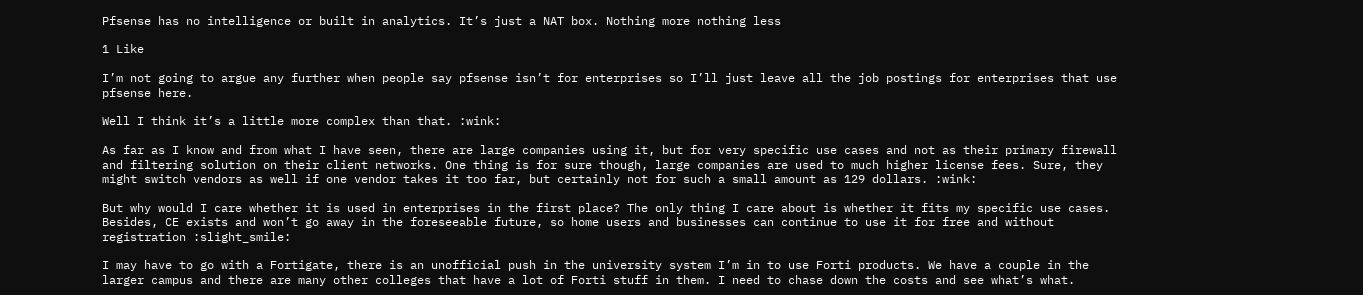Pfsense has no intelligence or built in analytics. It’s just a NAT box. Nothing more nothing less

1 Like

I’m not going to argue any further when people say pfsense isn’t for enterprises so I’ll just leave all the job postings for enterprises that use pfsense here.

Well I think it’s a little more complex than that. :wink:

As far as I know and from what I have seen, there are large companies using it, but for very specific use cases and not as their primary firewall and filtering solution on their client networks. One thing is for sure though, large companies are used to much higher license fees. Sure, they might switch vendors as well if one vendor takes it too far, but certainly not for such a small amount as 129 dollars. :wink:

But why would I care whether it is used in enterprises in the first place? The only thing I care about is whether it fits my specific use cases. Besides, CE exists and won’t go away in the foreseeable future, so home users and businesses can continue to use it for free and without registration :slight_smile:

I may have to go with a Fortigate, there is an unofficial push in the university system I’m in to use Forti products. We have a couple in the larger campus and there are many other colleges that have a lot of Forti stuff in them. I need to chase down the costs and see what’s what.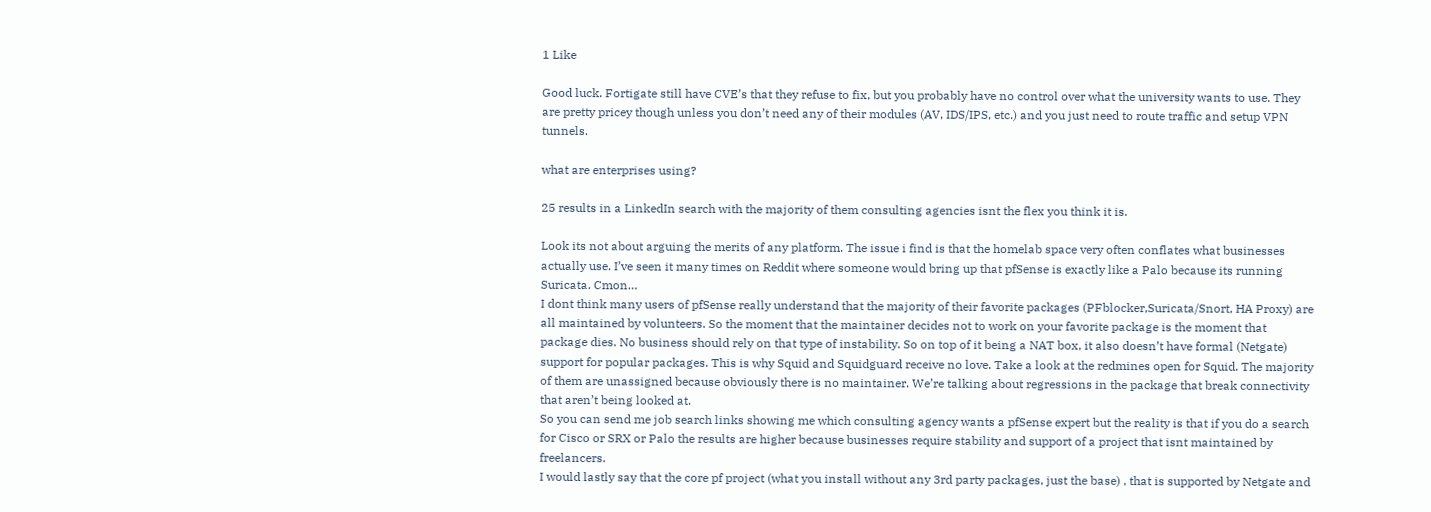1 Like

Good luck. Fortigate still have CVE’s that they refuse to fix, but you probably have no control over what the university wants to use. They are pretty pricey though unless you don’t need any of their modules (AV, IDS/IPS, etc.) and you just need to route traffic and setup VPN tunnels.

what are enterprises using?

25 results in a LinkedIn search with the majority of them consulting agencies isnt the flex you think it is.

Look its not about arguing the merits of any platform. The issue i find is that the homelab space very often conflates what businesses actually use. I’ve seen it many times on Reddit where someone would bring up that pfSense is exactly like a Palo because its running Suricata. Cmon…
I dont think many users of pfSense really understand that the majority of their favorite packages (PFblocker,Suricata/Snort, HA Proxy) are all maintained by volunteers. So the moment that the maintainer decides not to work on your favorite package is the moment that package dies. No business should rely on that type of instability. So on top of it being a NAT box, it also doesn’t have formal (Netgate) support for popular packages. This is why Squid and Squidguard receive no love. Take a look at the redmines open for Squid. The majority of them are unassigned because obviously there is no maintainer. We’re talking about regressions in the package that break connectivity that aren’t being looked at.
So you can send me job search links showing me which consulting agency wants a pfSense expert but the reality is that if you do a search for Cisco or SRX or Palo the results are higher because businesses require stability and support of a project that isnt maintained by freelancers.
I would lastly say that the core pf project (what you install without any 3rd party packages, just the base) , that is supported by Netgate and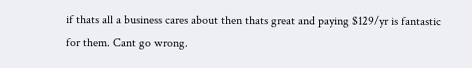if thats all a business cares about then thats great and paying $129/yr is fantastic for them. Cant go wrong.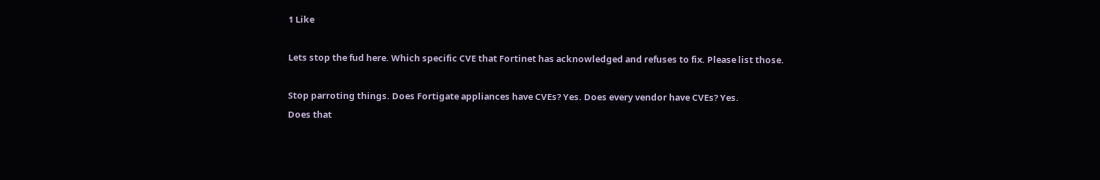1 Like

Lets stop the fud here. Which specific CVE that Fortinet has acknowledged and refuses to fix. Please list those.

Stop parroting things. Does Fortigate appliances have CVEs? Yes. Does every vendor have CVEs? Yes.
Does that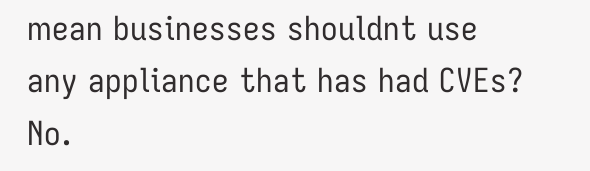mean businesses shouldnt use any appliance that has had CVEs? No.